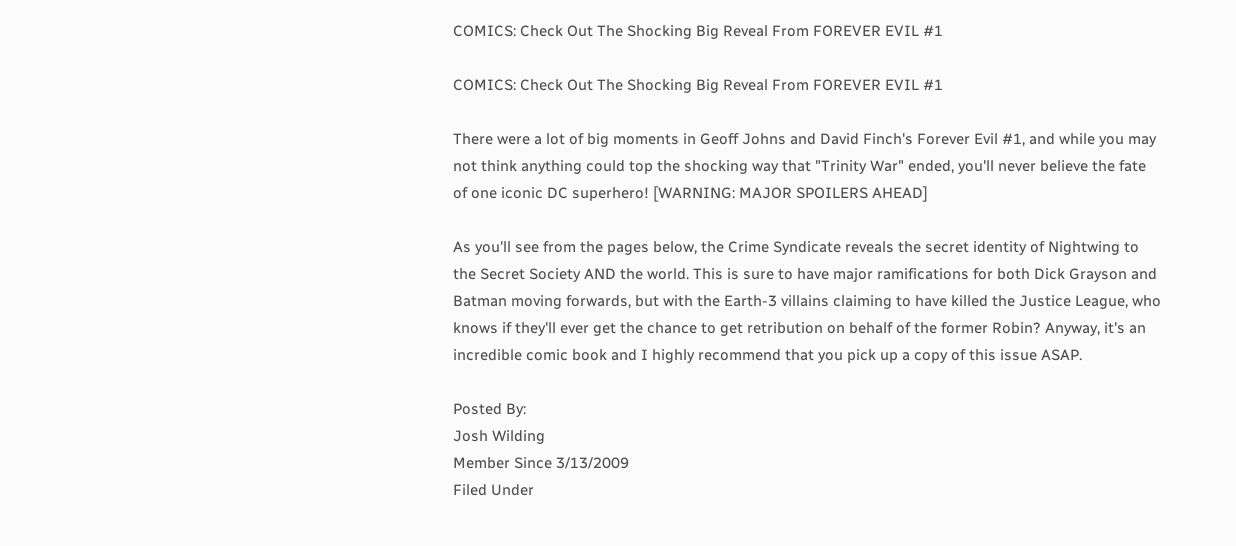COMICS: Check Out The Shocking Big Reveal From FOREVER EVIL #1

COMICS: Check Out The Shocking Big Reveal From FOREVER EVIL #1

There were a lot of big moments in Geoff Johns and David Finch's Forever Evil #1, and while you may not think anything could top the shocking way that "Trinity War" ended, you'll never believe the fate of one iconic DC superhero! [WARNING: MAJOR SPOILERS AHEAD]

As you'll see from the pages below, the Crime Syndicate reveals the secret identity of Nightwing to the Secret Society AND the world. This is sure to have major ramifications for both Dick Grayson and Batman moving forwards, but with the Earth-3 villains claiming to have killed the Justice League, who knows if they'll ever get the chance to get retribution on behalf of the former Robin? Anyway, it's an incredible comic book and I highly recommend that you pick up a copy of this issue ASAP.

Posted By:
Josh Wilding
Member Since 3/13/2009
Filed Under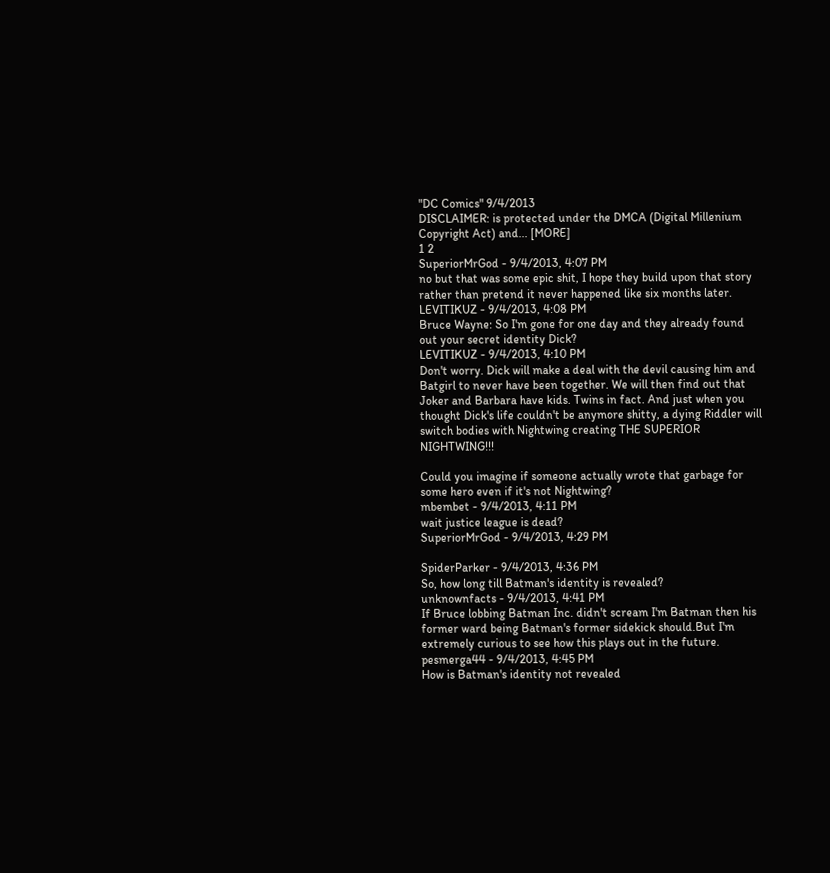"DC Comics" 9/4/2013
DISCLAIMER: is protected under the DMCA (Digital Millenium Copyright Act) and... [MORE]
1 2
SuperiorMrGod - 9/4/2013, 4:07 PM
no but that was some epic shit, I hope they build upon that story rather than pretend it never happened like six months later.
LEVITIKUZ - 9/4/2013, 4:08 PM
Bruce Wayne: So I'm gone for one day and they already found out your secret identity Dick?
LEVITIKUZ - 9/4/2013, 4:10 PM
Don't worry. Dick will make a deal with the devil causing him and Batgirl to never have been together. We will then find out that Joker and Barbara have kids. Twins in fact. And just when you thought Dick's life couldn't be anymore shitty, a dying Riddler will switch bodies with Nightwing creating THE SUPERIOR NIGHTWING!!!

Could you imagine if someone actually wrote that garbage for some hero even if it's not Nightwing?
mbembet - 9/4/2013, 4:11 PM
wait justice league is dead?
SuperiorMrGod - 9/4/2013, 4:29 PM

SpiderParker - 9/4/2013, 4:36 PM
So, how long till Batman's identity is revealed?
unknownfacts - 9/4/2013, 4:41 PM
If Bruce lobbing Batman Inc. didn't scream I'm Batman then his former ward being Batman's former sidekick should.But I'm extremely curious to see how this plays out in the future.
pesmerga44 - 9/4/2013, 4:45 PM
How is Batman's identity not revealed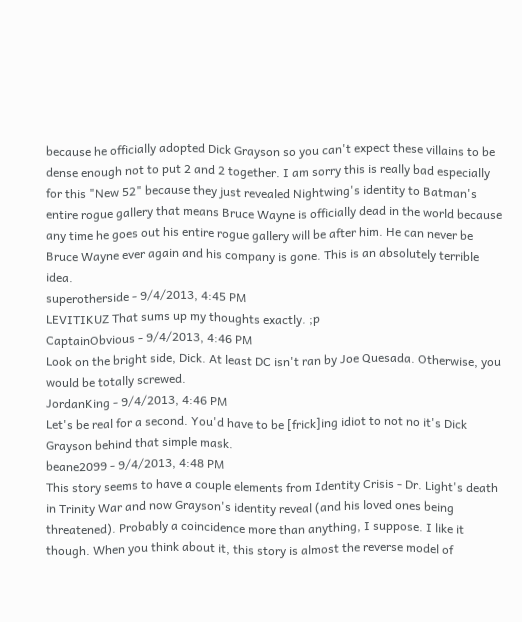because he officially adopted Dick Grayson so you can't expect these villains to be dense enough not to put 2 and 2 together. I am sorry this is really bad especially for this "New 52" because they just revealed Nightwing's identity to Batman's entire rogue gallery that means Bruce Wayne is officially dead in the world because any time he goes out his entire rogue gallery will be after him. He can never be Bruce Wayne ever again and his company is gone. This is an absolutely terrible idea.
superotherside - 9/4/2013, 4:45 PM
LEVITIKUZ That sums up my thoughts exactly. ;p
CaptainObvious - 9/4/2013, 4:46 PM
Look on the bright side, Dick. At least DC isn't ran by Joe Quesada. Otherwise, you would be totally screwed.
JordanKing - 9/4/2013, 4:46 PM
Let's be real for a second. You'd have to be [frick]ing idiot to not no it's Dick Grayson behind that simple mask.
beane2099 - 9/4/2013, 4:48 PM
This story seems to have a couple elements from Identity Crisis - Dr. Light's death in Trinity War and now Grayson's identity reveal (and his loved ones being threatened). Probably a coincidence more than anything, I suppose. I like it though. When you think about it, this story is almost the reverse model of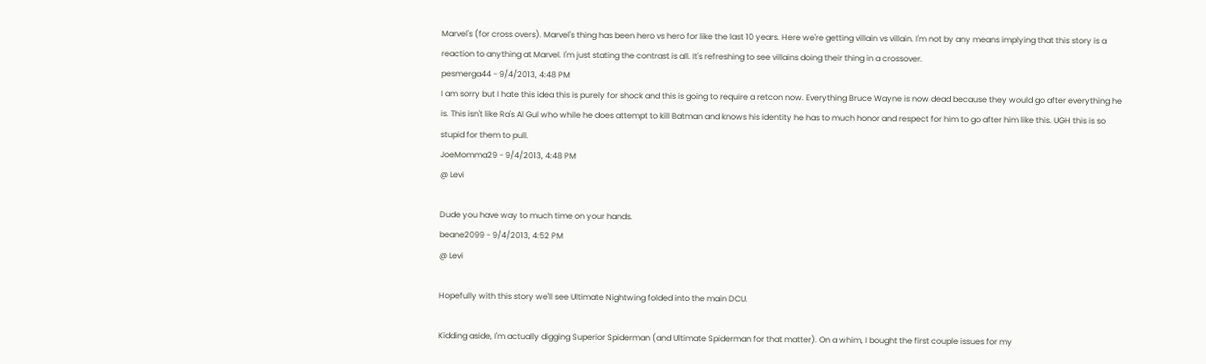Marvel's (for cross overs). Marvel's thing has been hero vs hero for like the last 10 years. Here we're getting villain vs villain. I'm not by any means implying that this story is a reaction to anything at Marvel. I'm just stating the contrast is all. It's refreshing to see villains doing their thing in a crossover.
pesmerga44 - 9/4/2013, 4:48 PM
I am sorry but I hate this idea this is purely for shock and this is going to require a retcon now. Everything Bruce Wayne is now dead because they would go after everything he is. This isn't like Ra's Al Gul who while he does attempt to kill Batman and knows his identity he has to much honor and respect for him to go after him like this. UGH this is so stupid for them to pull.
JoeMomma29 - 9/4/2013, 4:48 PM
@ Levi

Dude you have way to much time on your hands.
beane2099 - 9/4/2013, 4:52 PM
@ Levi

Hopefully with this story we'll see Ultimate Nightwing folded into the main DCU.

Kidding aside, I'm actually digging Superior Spiderman (and Ultimate Spiderman for that matter). On a whim, I bought the first couple issues for my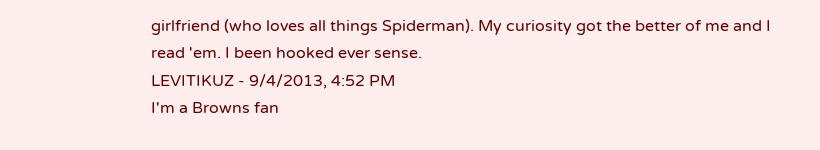girlfriend (who loves all things Spiderman). My curiosity got the better of me and I read 'em. I been hooked ever sense.
LEVITIKUZ - 9/4/2013, 4:52 PM
I'm a Browns fan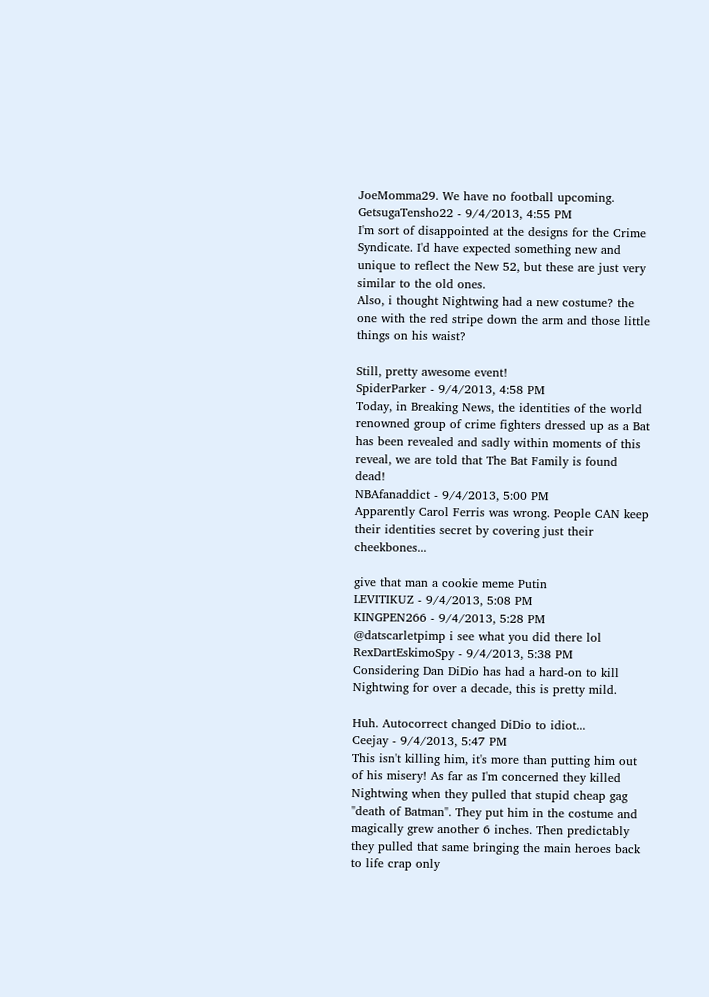JoeMomma29. We have no football upcoming.
GetsugaTensho22 - 9/4/2013, 4:55 PM
I'm sort of disappointed at the designs for the Crime Syndicate. I'd have expected something new and unique to reflect the New 52, but these are just very similar to the old ones.
Also, i thought Nightwing had a new costume? the one with the red stripe down the arm and those little things on his waist?

Still, pretty awesome event!
SpiderParker - 9/4/2013, 4:58 PM
Today, in Breaking News, the identities of the world renowned group of crime fighters dressed up as a Bat has been revealed and sadly within moments of this reveal, we are told that The Bat Family is found dead!
NBAfanaddict - 9/4/2013, 5:00 PM
Apparently Carol Ferris was wrong. People CAN keep their identities secret by covering just their cheekbones...

give that man a cookie meme Putin
LEVITIKUZ - 9/4/2013, 5:08 PM
KINGPEN266 - 9/4/2013, 5:28 PM
@datscarletpimp i see what you did there lol
RexDartEskimoSpy - 9/4/2013, 5:38 PM
Considering Dan DiDio has had a hard-on to kill Nightwing for over a decade, this is pretty mild.

Huh. Autocorrect changed DiDio to idiot...
Ceejay - 9/4/2013, 5:47 PM
This isn't killing him, it's more than putting him out of his misery! As far as I'm concerned they killed Nightwing when they pulled that stupid cheap gag "death of Batman". They put him in the costume and magically grew another 6 inches. Then predictably they pulled that same bringing the main heroes back to life crap only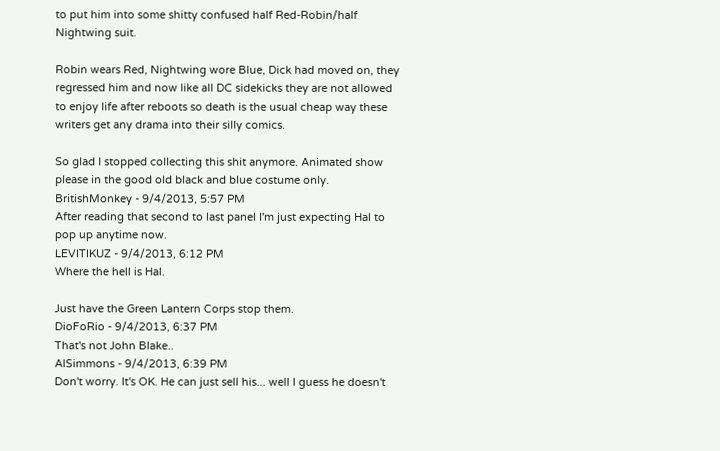to put him into some shitty confused half Red-Robin/half Nightwing suit.

Robin wears Red, Nightwing wore Blue, Dick had moved on, they regressed him and now like all DC sidekicks they are not allowed to enjoy life after reboots so death is the usual cheap way these writers get any drama into their silly comics.

So glad I stopped collecting this shit anymore. Animated show please in the good old black and blue costume only.
BritishMonkey - 9/4/2013, 5:57 PM
After reading that second to last panel I'm just expecting Hal to pop up anytime now.
LEVITIKUZ - 9/4/2013, 6:12 PM
Where the hell is Hal.

Just have the Green Lantern Corps stop them.
DioFoRio - 9/4/2013, 6:37 PM
That's not John Blake..
AlSimmons - 9/4/2013, 6:39 PM
Don't worry. It's OK. He can just sell his... well I guess he doesn't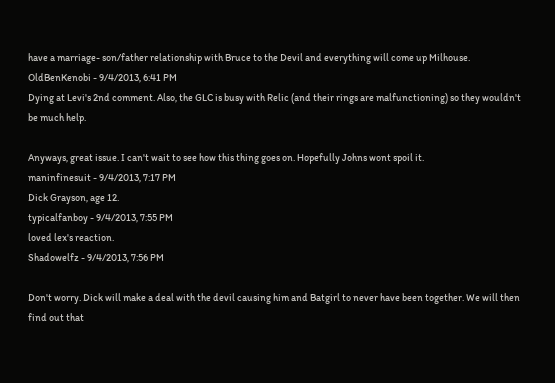have a marriage- son/father relationship with Bruce to the Devil and everything will come up Milhouse.
OldBenKenobi - 9/4/2013, 6:41 PM
Dying at Levi's 2nd comment. Also, the GLC is busy with Relic (and their rings are malfunctioning) so they wouldn't be much help.

Anyways, great issue. I can't wait to see how this thing goes on. Hopefully Johns wont spoil it.
maninfinesuit - 9/4/2013, 7:17 PM
Dick Grayson, age 12.
typicalfanboy - 9/4/2013, 7:55 PM
loved lex's reaction.
Shadowelfz - 9/4/2013, 7:56 PM

Don't worry. Dick will make a deal with the devil causing him and Batgirl to never have been together. We will then find out that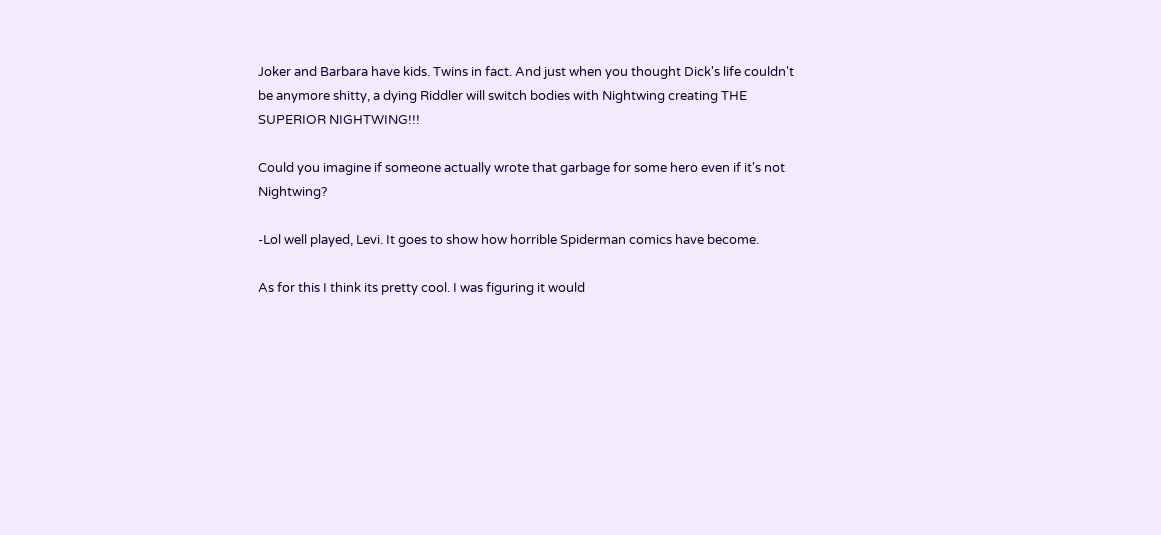Joker and Barbara have kids. Twins in fact. And just when you thought Dick's life couldn't be anymore shitty, a dying Riddler will switch bodies with Nightwing creating THE SUPERIOR NIGHTWING!!!

Could you imagine if someone actually wrote that garbage for some hero even if it's not Nightwing?

-Lol well played, Levi. It goes to show how horrible Spiderman comics have become.

As for this I think its pretty cool. I was figuring it would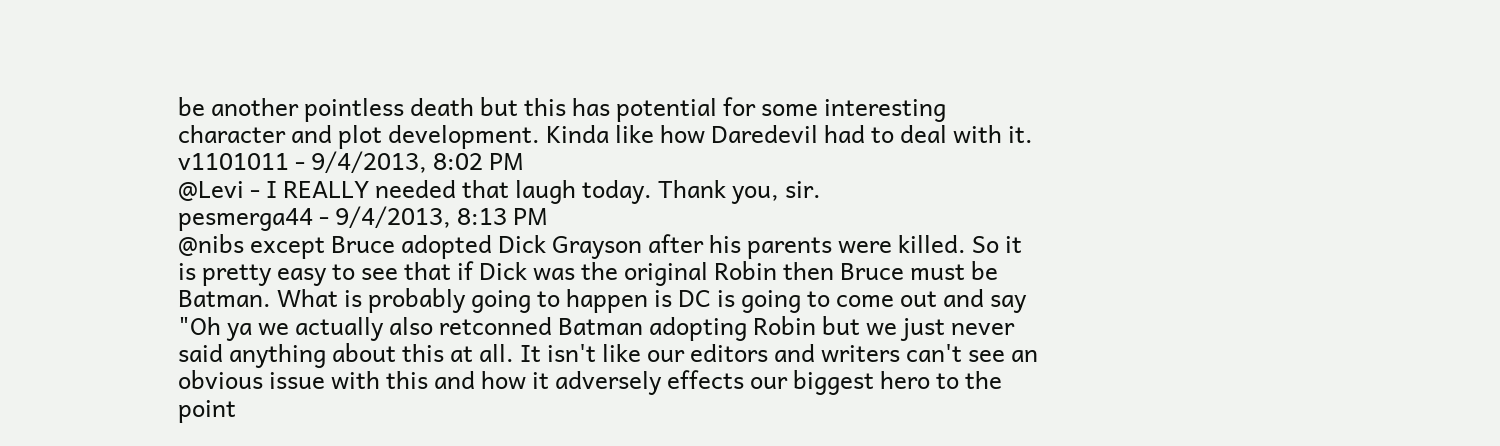be another pointless death but this has potential for some interesting character and plot development. Kinda like how Daredevil had to deal with it.
v1101011 - 9/4/2013, 8:02 PM
@Levi - I REALLY needed that laugh today. Thank you, sir.
pesmerga44 - 9/4/2013, 8:13 PM
@nibs except Bruce adopted Dick Grayson after his parents were killed. So it is pretty easy to see that if Dick was the original Robin then Bruce must be Batman. What is probably going to happen is DC is going to come out and say "Oh ya we actually also retconned Batman adopting Robin but we just never said anything about this at all. It isn't like our editors and writers can't see an obvious issue with this and how it adversely effects our biggest hero to the point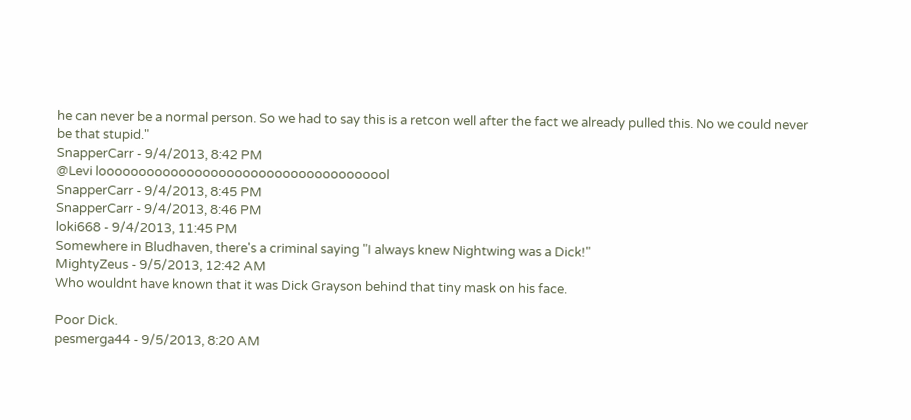he can never be a normal person. So we had to say this is a retcon well after the fact we already pulled this. No we could never be that stupid."
SnapperCarr - 9/4/2013, 8:42 PM
@Levi looooooooooooooooooooooooooooooooooool
SnapperCarr - 9/4/2013, 8:45 PM
SnapperCarr - 9/4/2013, 8:46 PM
loki668 - 9/4/2013, 11:45 PM
Somewhere in Bludhaven, there's a criminal saying "I always knew Nightwing was a Dick!"
MightyZeus - 9/5/2013, 12:42 AM
Who wouldnt have known that it was Dick Grayson behind that tiny mask on his face.

Poor Dick.
pesmerga44 - 9/5/2013, 8:20 AM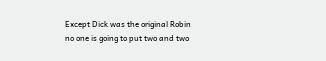Except Dick was the original Robin no one is going to put two and two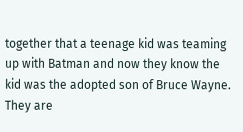together that a teenage kid was teaming up with Batman and now they know the kid was the adopted son of Bruce Wayne. They are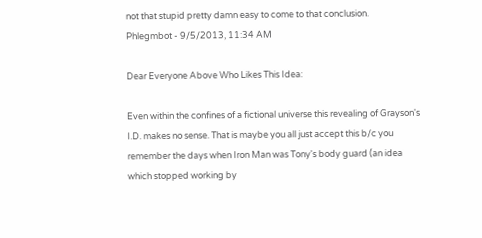not that stupid pretty damn easy to come to that conclusion.
Phlegmbot - 9/5/2013, 11:34 AM

Dear Everyone Above Who Likes This Idea:

Even within the confines of a fictional universe this revealing of Grayson's I.D. makes no sense. That is maybe you all just accept this b/c you remember the days when Iron Man was Tony's body guard (an idea which stopped working by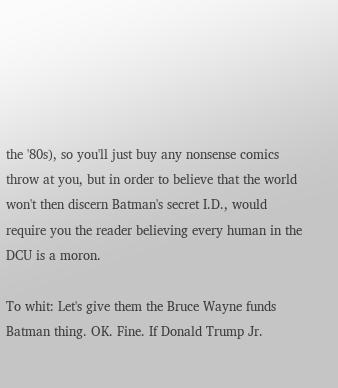the '80s), so you'll just buy any nonsense comics throw at you, but in order to believe that the world won't then discern Batman's secret I.D., would require you the reader believing every human in the DCU is a moron.

To whit: Let's give them the Bruce Wayne funds Batman thing. OK. Fine. If Donald Trump Jr.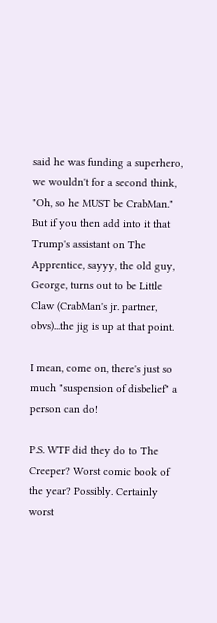said he was funding a superhero, we wouldn't for a second think, "Oh, so he MUST be CrabMan." But if you then add into it that Trump's assistant on The Apprentice, sayyy, the old guy, George, turns out to be Little Claw (CrabMan's jr. partner, obvs)...the jig is up at that point.

I mean, come on, there's just so much "suspension of disbelief" a person can do!

P.S. WTF did they do to The Creeper? Worst comic book of the year? Possibly. Certainly worst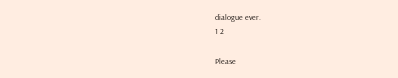dialogue ever.
1 2

Please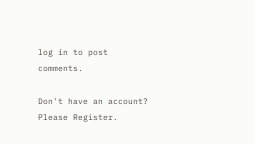log in to post comments.

Don't have an account?
Please Register.